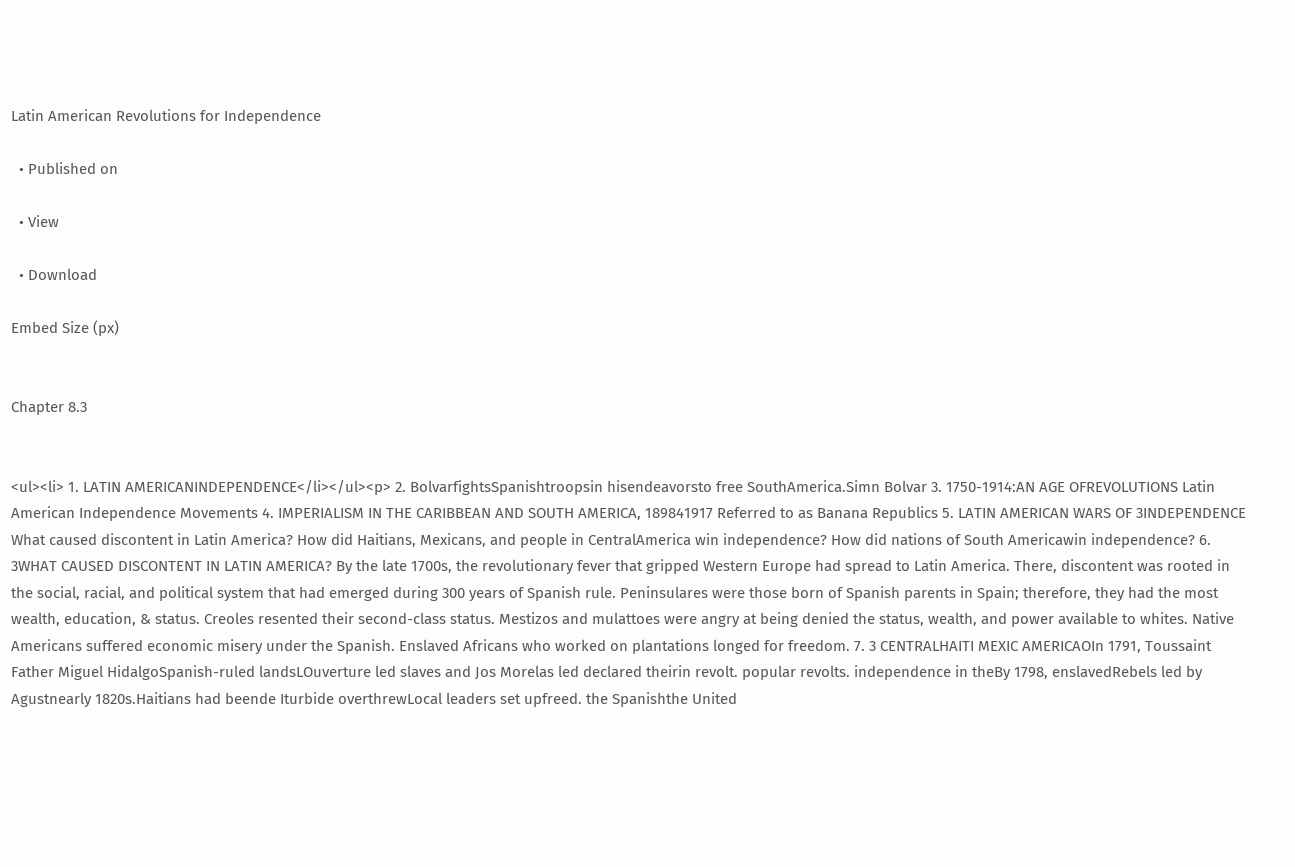Latin American Revolutions for Independence

  • Published on

  • View

  • Download

Embed Size (px)


Chapter 8.3


<ul><li> 1. LATIN AMERICANINDEPENDENCE</li></ul><p> 2. BolvarfightsSpanishtroopsin hisendeavorsto free SouthAmerica.Simn Bolvar 3. 1750-1914:AN AGE OFREVOLUTIONS Latin American Independence Movements 4. IMPERIALISM IN THE CARIBBEAN AND SOUTH AMERICA, 189841917 Referred to as Banana Republics 5. LATIN AMERICAN WARS OF 3INDEPENDENCE What caused discontent in Latin America? How did Haitians, Mexicans, and people in CentralAmerica win independence? How did nations of South Americawin independence? 6. 3WHAT CAUSED DISCONTENT IN LATIN AMERICA? By the late 1700s, the revolutionary fever that gripped Western Europe had spread to Latin America. There, discontent was rooted in the social, racial, and political system that had emerged during 300 years of Spanish rule. Peninsulares were those born of Spanish parents in Spain; therefore, they had the most wealth, education, & status. Creoles resented their second-class status. Mestizos and mulattoes were angry at being denied the status, wealth, and power available to whites. Native Americans suffered economic misery under the Spanish. Enslaved Africans who worked on plantations longed for freedom. 7. 3 CENTRALHAITI MEXIC AMERICAOIn 1791, Toussaint Father Miguel HidalgoSpanish-ruled landsLOuverture led slaves and Jos Morelas led declared theirin revolt. popular revolts. independence in theBy 1798, enslavedRebels led by Agustnearly 1820s.Haitians had beende Iturbide overthrewLocal leaders set upfreed. the Spanishthe United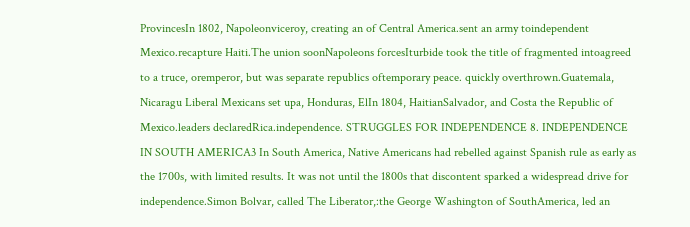ProvincesIn 1802, Napoleonviceroy, creating an of Central America.sent an army toindependent Mexico.recapture Haiti.The union soonNapoleons forcesIturbide took the title of fragmented intoagreed to a truce, oremperor, but was separate republics oftemporary peace. quickly overthrown.Guatemala, Nicaragu Liberal Mexicans set upa, Honduras, ElIn 1804, HaitianSalvador, and Costa the Republic of Mexico.leaders declaredRica.independence. STRUGGLES FOR INDEPENDENCE 8. INDEPENDENCE IN SOUTH AMERICA3 In South America, Native Americans had rebelled against Spanish rule as early as the 1700s, with limited results. It was not until the 1800s that discontent sparked a widespread drive for independence.Simon Bolvar, called The Liberator,:the George Washington of SouthAmerica, led an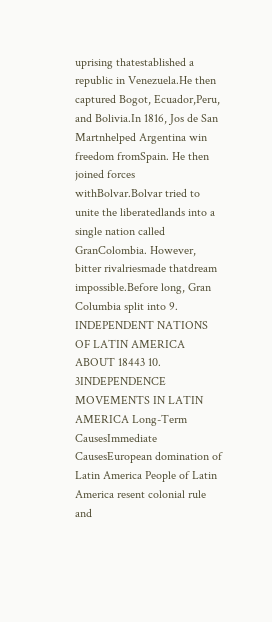uprising thatestablished a republic in Venezuela.He then captured Bogot, Ecuador,Peru, and Bolivia.In 1816, Jos de San Martnhelped Argentina win freedom fromSpain. He then joined forces withBolvar.Bolvar tried to unite the liberatedlands into a single nation called GranColombia. However, bitter rivalriesmade thatdream impossible.Before long, Gran Columbia split into 9. INDEPENDENT NATIONS OF LATIN AMERICA ABOUT 18443 10. 3INDEPENDENCE MOVEMENTS IN LATIN AMERICA Long-Term CausesImmediate CausesEuropean domination of Latin America People of Latin America resent colonial rule and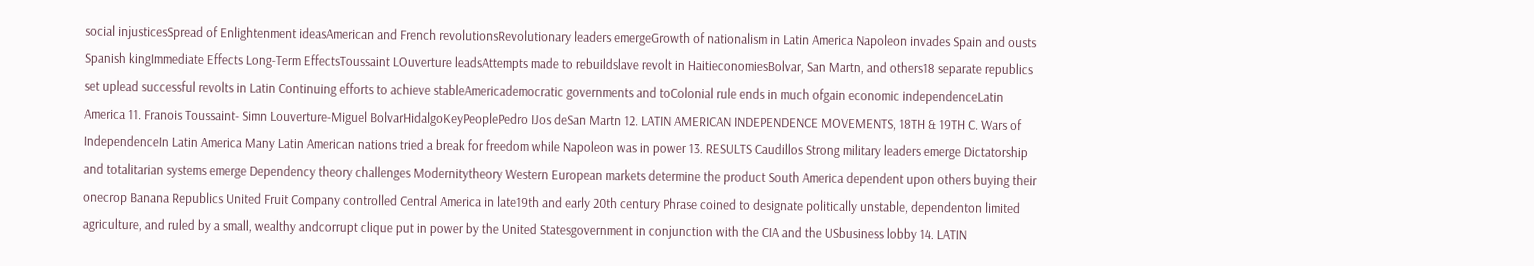social injusticesSpread of Enlightenment ideasAmerican and French revolutionsRevolutionary leaders emergeGrowth of nationalism in Latin America Napoleon invades Spain and ousts Spanish kingImmediate Effects Long-Term EffectsToussaint LOuverture leadsAttempts made to rebuildslave revolt in HaitieconomiesBolvar, San Martn, and others18 separate republics set uplead successful revolts in Latin Continuing efforts to achieve stableAmericademocratic governments and toColonial rule ends in much ofgain economic independenceLatin America 11. Franois Toussaint- Simn Louverture-Miguel BolvarHidalgoKeyPeoplePedro IJos deSan Martn 12. LATIN AMERICAN INDEPENDENCE MOVEMENTS, 18TH & 19TH C. Wars of IndependenceIn Latin America Many Latin American nations tried a break for freedom while Napoleon was in power 13. RESULTS Caudillos Strong military leaders emerge Dictatorship and totalitarian systems emerge Dependency theory challenges Modernitytheory Western European markets determine the product South America dependent upon others buying their onecrop Banana Republics United Fruit Company controlled Central America in late19th and early 20th century Phrase coined to designate politically unstable, dependenton limited agriculture, and ruled by a small, wealthy andcorrupt clique put in power by the United Statesgovernment in conjunction with the CIA and the USbusiness lobby 14. LATIN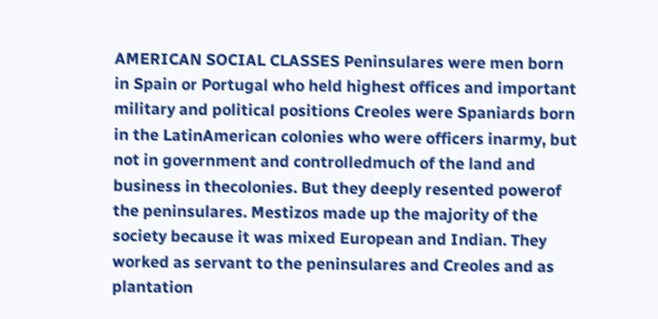AMERICAN SOCIAL CLASSES Peninsulares were men born in Spain or Portugal who held highest offices and important military and political positions Creoles were Spaniards born in the LatinAmerican colonies who were officers inarmy, but not in government and controlledmuch of the land and business in thecolonies. But they deeply resented powerof the peninsulares. Mestizos made up the majority of the society because it was mixed European and Indian. They worked as servant to the peninsulares and Creoles and as plantation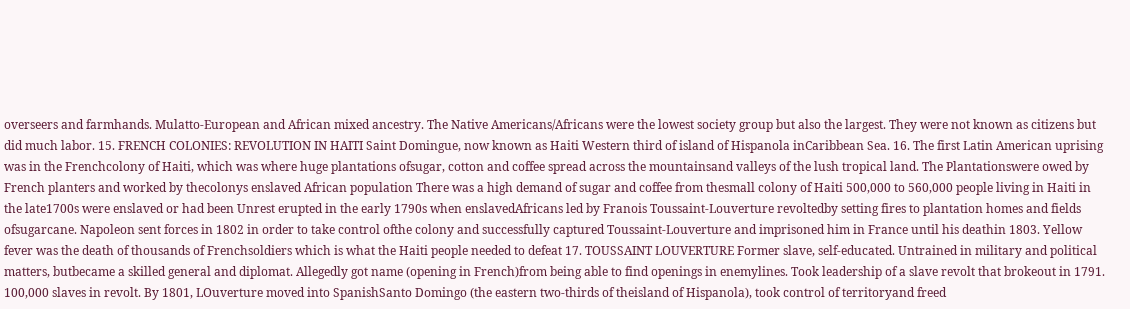overseers and farmhands. Mulatto-European and African mixed ancestry. The Native Americans/Africans were the lowest society group but also the largest. They were not known as citizens but did much labor. 15. FRENCH COLONIES: REVOLUTION IN HAITI Saint Domingue, now known as Haiti Western third of island of Hispanola inCaribbean Sea. 16. The first Latin American uprising was in the Frenchcolony of Haiti, which was where huge plantations ofsugar, cotton and coffee spread across the mountainsand valleys of the lush tropical land. The Plantationswere owed by French planters and worked by thecolonys enslaved African population There was a high demand of sugar and coffee from thesmall colony of Haiti 500,000 to 560,000 people living in Haiti in the late1700s were enslaved or had been Unrest erupted in the early 1790s when enslavedAfricans led by Franois Toussaint-Louverture revoltedby setting fires to plantation homes and fields ofsugarcane. Napoleon sent forces in 1802 in order to take control ofthe colony and successfully captured Toussaint-Louverture and imprisoned him in France until his deathin 1803. Yellow fever was the death of thousands of Frenchsoldiers which is what the Haiti people needed to defeat 17. TOUSSAINT LOUVERTURE Former slave, self-educated. Untrained in military and political matters, butbecame a skilled general and diplomat. Allegedly got name (opening in French)from being able to find openings in enemylines. Took leadership of a slave revolt that brokeout in 1791. 100,000 slaves in revolt. By 1801, LOuverture moved into SpanishSanto Domingo (the eastern two-thirds of theisland of Hispanola), took control of territoryand freed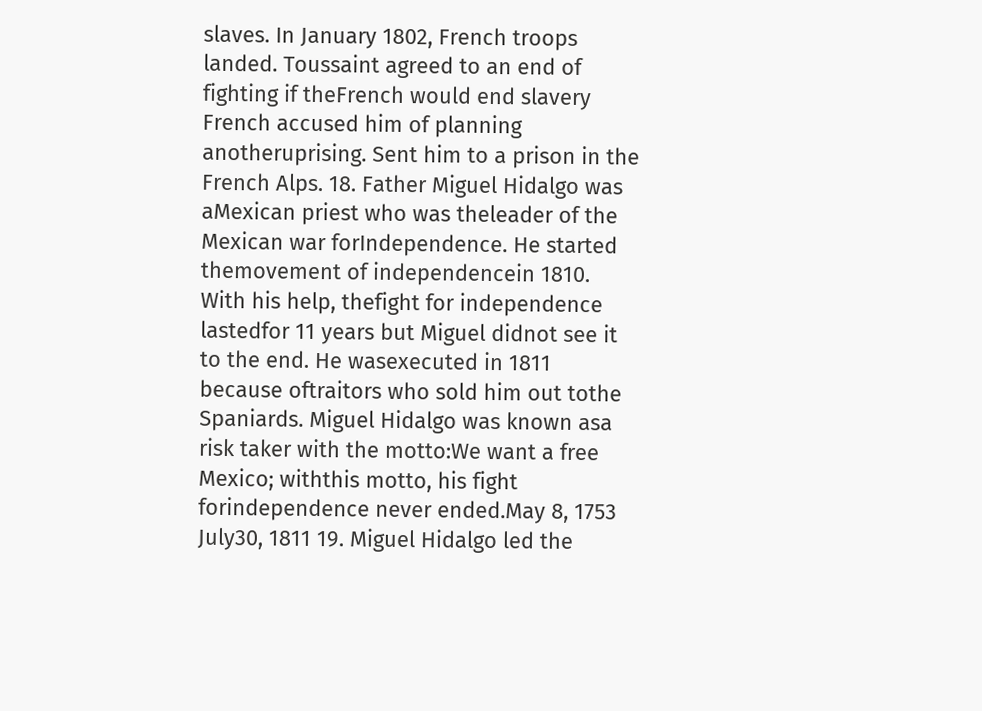slaves. In January 1802, French troops landed. Toussaint agreed to an end of fighting if theFrench would end slavery French accused him of planning anotheruprising. Sent him to a prison in the French Alps. 18. Father Miguel Hidalgo was aMexican priest who was theleader of the Mexican war forIndependence. He started themovement of independencein 1810. With his help, thefight for independence lastedfor 11 years but Miguel didnot see it to the end. He wasexecuted in 1811 because oftraitors who sold him out tothe Spaniards. Miguel Hidalgo was known asa risk taker with the motto:We want a free Mexico; withthis motto, his fight forindependence never ended.May 8, 1753 July30, 1811 19. Miguel Hidalgo led the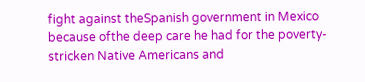fight against theSpanish government in Mexico because ofthe deep care he had for the poverty-stricken Native Americans and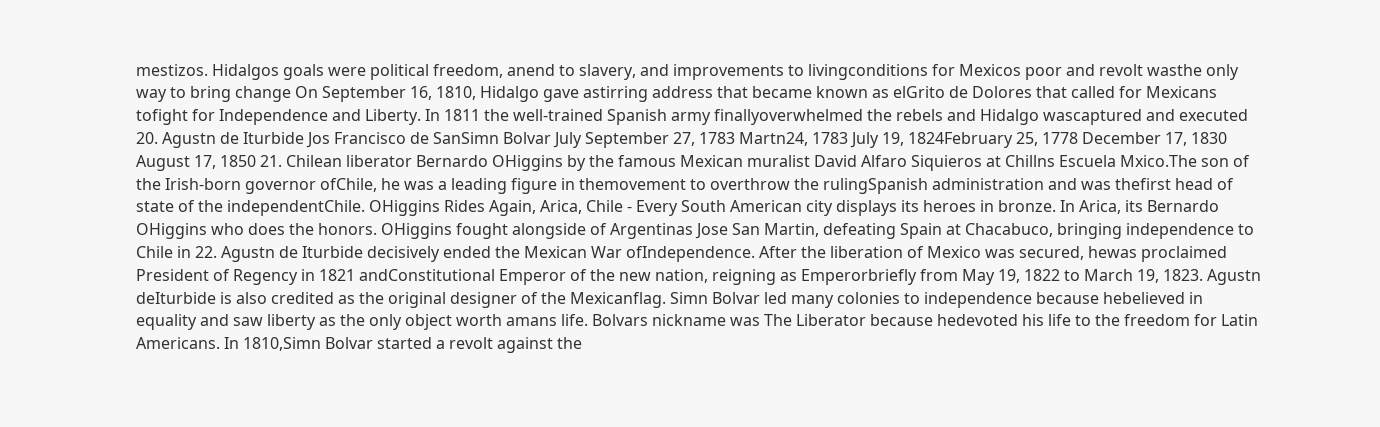mestizos. Hidalgos goals were political freedom, anend to slavery, and improvements to livingconditions for Mexicos poor and revolt wasthe only way to bring change On September 16, 1810, Hidalgo gave astirring address that became known as elGrito de Dolores that called for Mexicans tofight for Independence and Liberty. In 1811 the well-trained Spanish army finallyoverwhelmed the rebels and Hidalgo wascaptured and executed 20. Agustn de Iturbide Jos Francisco de SanSimn Bolvar July September 27, 1783 Martn24, 1783 July 19, 1824February 25, 1778 December 17, 1830 August 17, 1850 21. Chilean liberator Bernardo OHiggins by the famous Mexican muralist David Alfaro Siquieros at Chillns Escuela Mxico.The son of the Irish-born governor ofChile, he was a leading figure in themovement to overthrow the rulingSpanish administration and was thefirst head of state of the independentChile. OHiggins Rides Again, Arica, Chile - Every South American city displays its heroes in bronze. In Arica, its Bernardo OHiggins who does the honors. OHiggins fought alongside of Argentinas Jose San Martin, defeating Spain at Chacabuco, bringing independence to Chile in 22. Agustn de Iturbide decisively ended the Mexican War ofIndependence. After the liberation of Mexico was secured, hewas proclaimed President of Regency in 1821 andConstitutional Emperor of the new nation, reigning as Emperorbriefly from May 19, 1822 to March 19, 1823. Agustn deIturbide is also credited as the original designer of the Mexicanflag. Simn Bolvar led many colonies to independence because hebelieved in equality and saw liberty as the only object worth amans life. Bolvars nickname was The Liberator because hedevoted his life to the freedom for Latin Americans. In 1810,Simn Bolvar started a revolt against the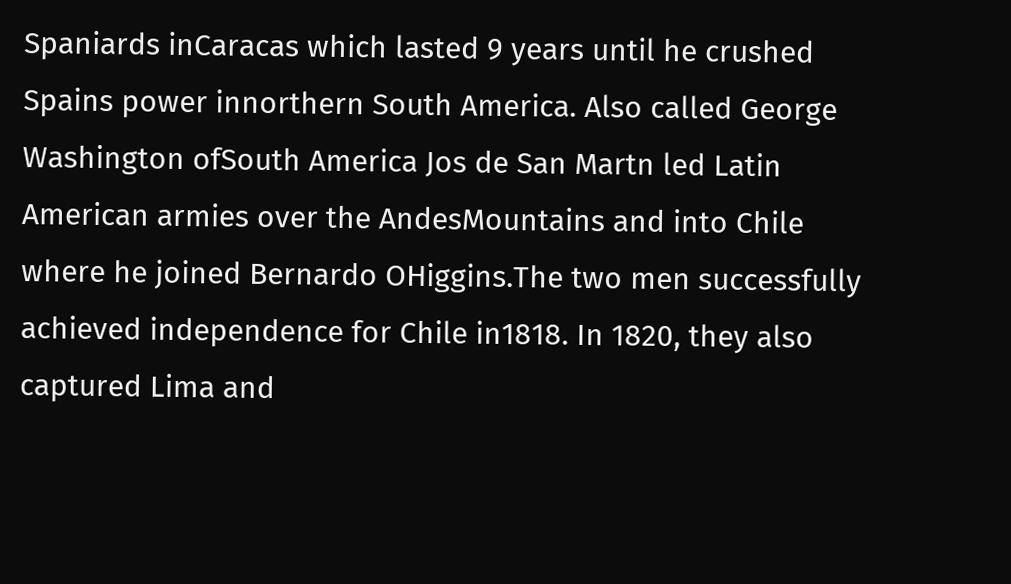Spaniards inCaracas which lasted 9 years until he crushed Spains power innorthern South America. Also called George Washington ofSouth America Jos de San Martn led Latin American armies over the AndesMountains and into Chile where he joined Bernardo OHiggins.The two men successfully achieved independence for Chile in1818. In 1820, they also captured Lima and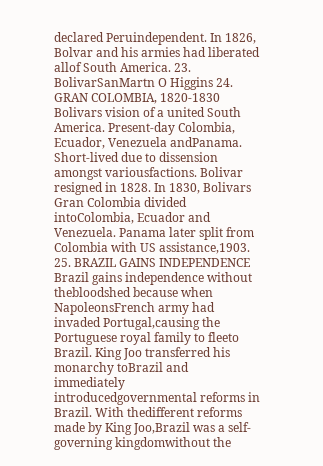declared Peruindependent. In 1826, Bolvar and his armies had liberated allof South America. 23. BolivarSanMartn O Higgins 24. GRAN COLOMBIA, 1820-1830 Bolivars vision of a united South America. Present-day Colombia, Ecuador, Venezuela andPanama. Short-lived due to dissension amongst variousfactions. Bolivar resigned in 1828. In 1830, Bolivars Gran Colombia divided intoColombia, Ecuador and Venezuela. Panama later split from Colombia with US assistance,1903. 25. BRAZIL GAINS INDEPENDENCE Brazil gains independence without thebloodshed because when NapoleonsFrench army had invaded Portugal,causing the Portuguese royal family to fleeto Brazil. King Joo transferred his monarchy toBrazil and immediately introducedgovernmental reforms in Brazil. With thedifferent reforms made by King Joo,Brazil was a self-governing kingdomwithout the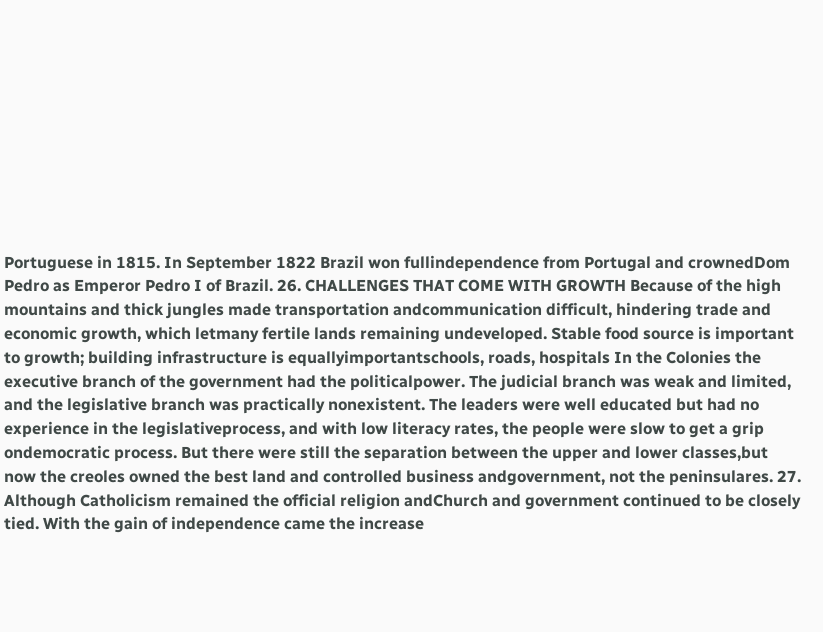Portuguese in 1815. In September 1822 Brazil won fullindependence from Portugal and crownedDom Pedro as Emperor Pedro I of Brazil. 26. CHALLENGES THAT COME WITH GROWTH Because of the high mountains and thick jungles made transportation andcommunication difficult, hindering trade and economic growth, which letmany fertile lands remaining undeveloped. Stable food source is important to growth; building infrastructure is equallyimportantschools, roads, hospitals In the Colonies the executive branch of the government had the politicalpower. The judicial branch was weak and limited, and the legislative branch was practically nonexistent. The leaders were well educated but had no experience in the legislativeprocess, and with low literacy rates, the people were slow to get a grip ondemocratic process. But there were still the separation between the upper and lower classes,but now the creoles owned the best land and controlled business andgovernment, not the peninsulares. 27. Although Catholicism remained the official religion andChurch and government continued to be closely tied. With the gain of independence came the increase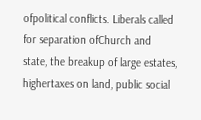ofpolitical conflicts. Liberals called for separation ofChurch and state, the breakup of large estates, highertaxes on land, public social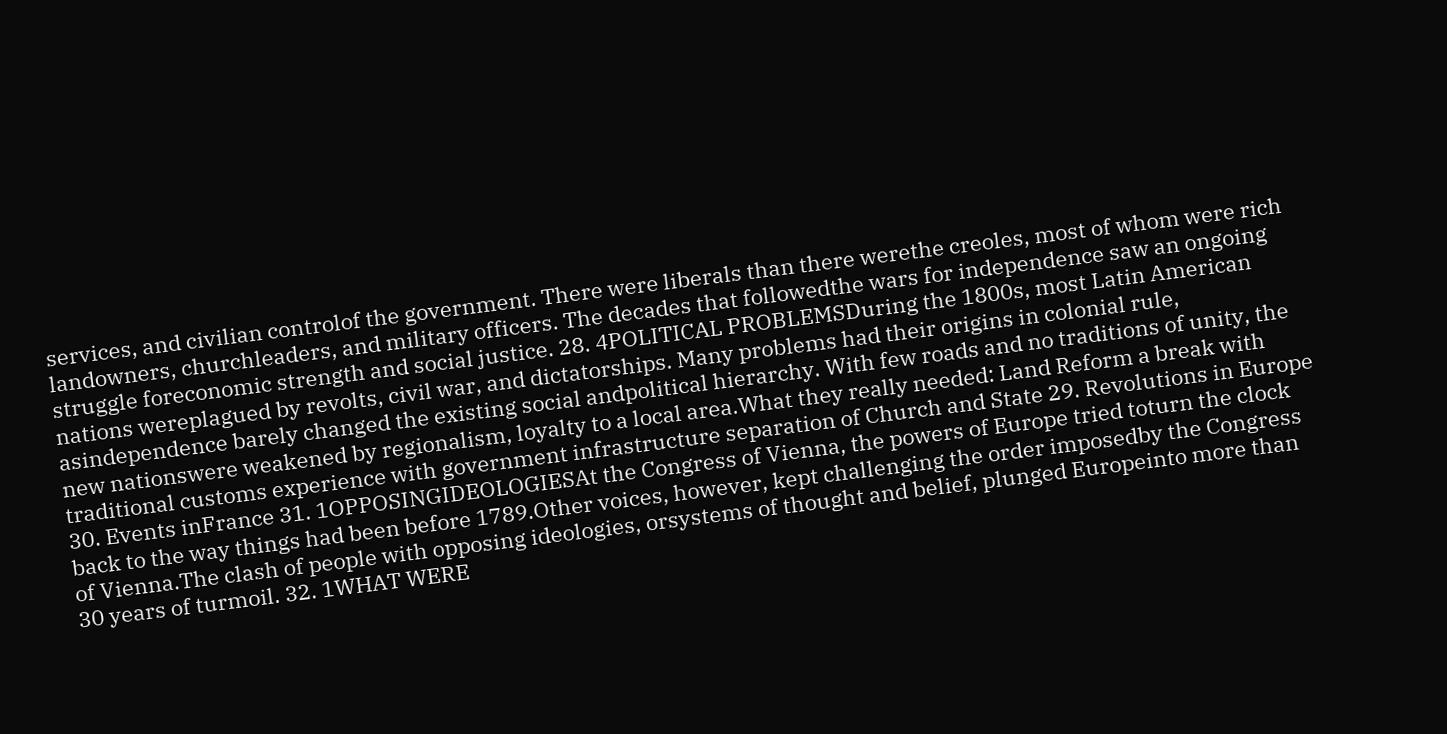services, and civilian controlof the government. There were liberals than there werethe creoles, most of whom were rich landowners, churchleaders, and military officers. The decades that followedthe wars for independence saw an ongoing struggle foreconomic strength and social justice. 28. 4POLITICAL PROBLEMSDuring the 1800s, most Latin American nations wereplagued by revolts, civil war, and dictatorships. Many problems had their origins in colonial rule, asindependence barely changed the existing social andpolitical hierarchy. With few roads and no traditions of unity, the new nationswere weakened by regionalism, loyalty to a local area.What they really needed: Land Reform a break with traditional customs experience with government infrastructure separation of Church and State 29. Revolutions in Europe 30. Events inFrance 31. 1OPPOSINGIDEOLOGIESAt the Congress of Vienna, the powers of Europe tried toturn the clock back to the way things had been before 1789.Other voices, however, kept challenging the order imposedby the Congress of Vienna.The clash of people with opposing ideologies, orsystems of thought and belief, plunged Europeinto more than 30 years of turmoil. 32. 1WHAT WERE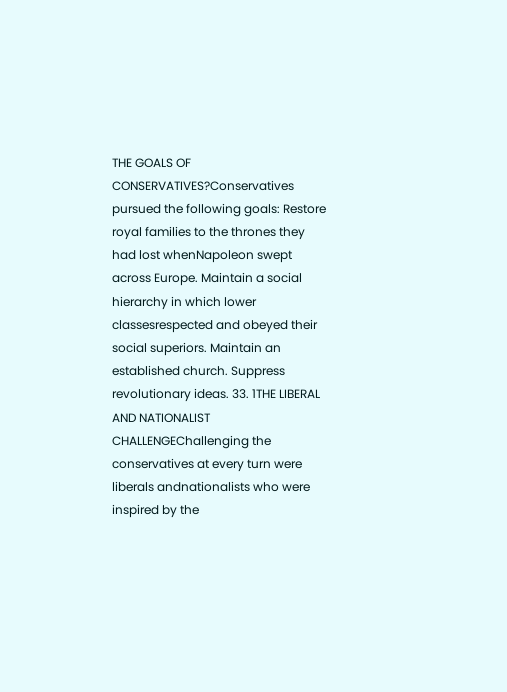THE GOALS OF CONSERVATIVES?Conservatives pursued the following goals: Restore royal families to the thrones they had lost whenNapoleon swept across Europe. Maintain a social hierarchy in which lower classesrespected and obeyed their social superiors. Maintain an established church. Suppress revolutionary ideas. 33. 1THE LIBERAL AND NATIONALIST CHALLENGEChallenging the conservatives at every turn were liberals andnationalists who were inspired by the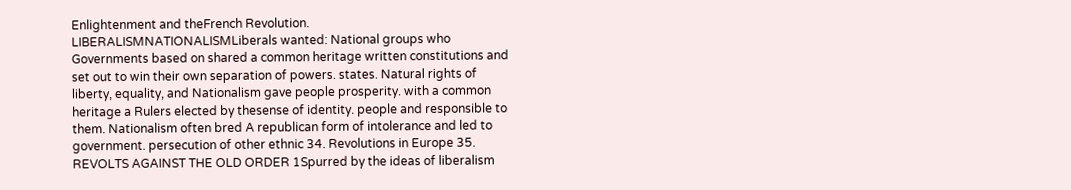Enlightenment and theFrench Revolution. LIBERALISMNATIONALISMLiberals wanted: National groups who Governments based on shared a common heritage written constitutions and set out to win their own separation of powers. states. Natural rights of liberty, equality, and Nationalism gave people prosperity. with a common heritage a Rulers elected by thesense of identity. people and responsible to them. Nationalism often bred A republican form of intolerance and led to government. persecution of other ethnic 34. Revolutions in Europe 35. REVOLTS AGAINST THE OLD ORDER 1Spurred by the ideas of liberalism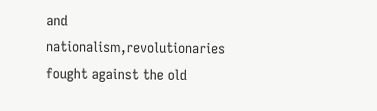and nationalism,revolutionaries fought against the old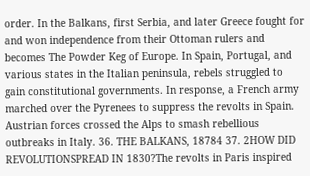order. In the Balkans, first Serbia, and later Greece fought for and won independence from their Ottoman rulers and becomes The Powder Keg of Europe. In Spain, Portugal, and various states in the Italian peninsula, rebels struggled to gain constitutional governments. In response, a French army marched over the Pyrenees to suppress the revolts in Spain. Austrian forces crossed the Alps to smash rebellious outbreaks in Italy. 36. THE BALKANS, 18784 37. 2HOW DID REVOLUTIONSPREAD IN 1830?The revolts in Paris inspired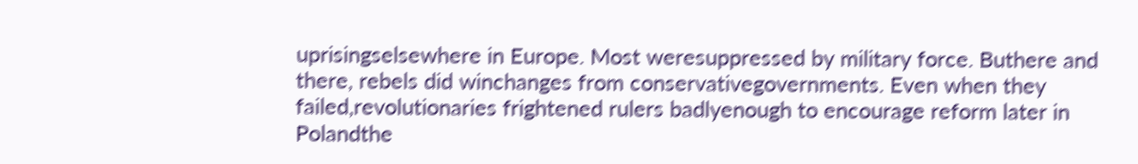uprisingselsewhere in Europe. Most weresuppressed by military force. Buthere and there, rebels did winchanges from conservativegovernments. Even when they failed,revolutionaries frightened rulers badlyenough to encourage reform later in Polandthe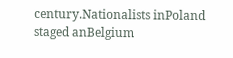century.Nationalists inPoland staged anBelgium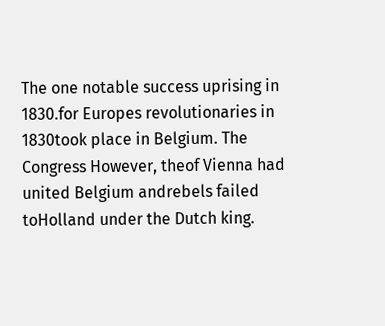The one notable success uprising in 1830.for Europes revolutionaries in 1830took place in Belgium. The Congress However, theof Vienna had united Belgium andrebels failed toHolland under the Dutch king.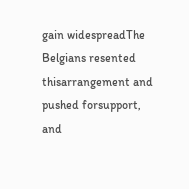gain widespreadThe Belgians resented thisarrangement and pushed forsupport, and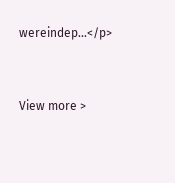wereindep...</p>


View more >